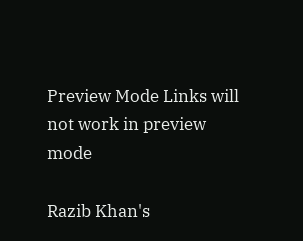Preview Mode Links will not work in preview mode

Razib Khan's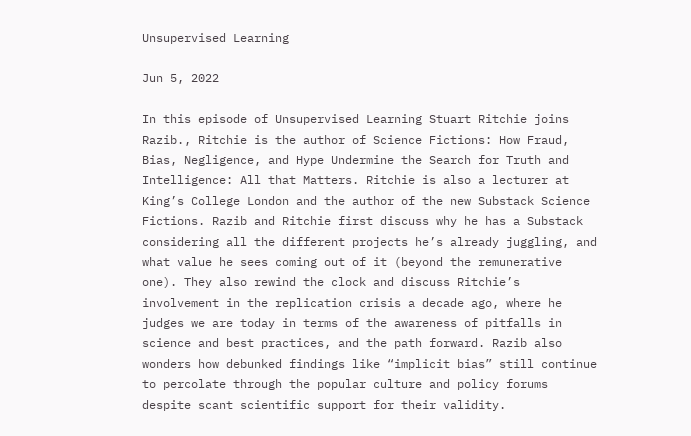Unsupervised Learning

Jun 5, 2022

In this episode of Unsupervised Learning Stuart Ritchie joins Razib., Ritchie is the author of Science Fictions: How Fraud, Bias, Negligence, and Hype Undermine the Search for Truth and Intelligence: All that Matters. Ritchie is also a lecturer at King’s College London and the author of the new Substack Science Fictions. Razib and Ritchie first discuss why he has a Substack considering all the different projects he’s already juggling, and what value he sees coming out of it (beyond the remunerative one). They also rewind the clock and discuss Ritchie’s involvement in the replication crisis a decade ago, where he judges we are today in terms of the awareness of pitfalls in science and best practices, and the path forward. Razib also wonders how debunked findings like “implicit bias” still continue to percolate through the popular culture and policy forums despite scant scientific support for their validity.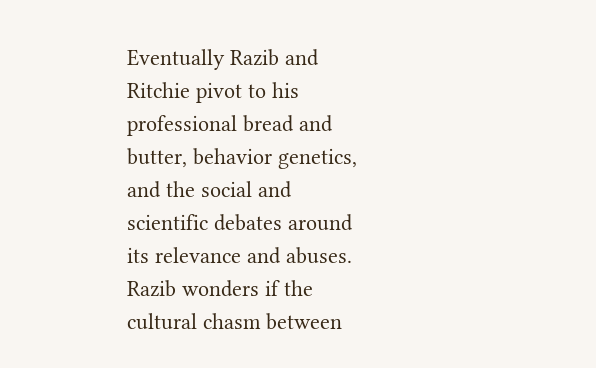Eventually Razib and Ritchie pivot to his professional bread and butter, behavior genetics, and the social and scientific debates around its relevance and abuses. Razib wonders if the cultural chasm between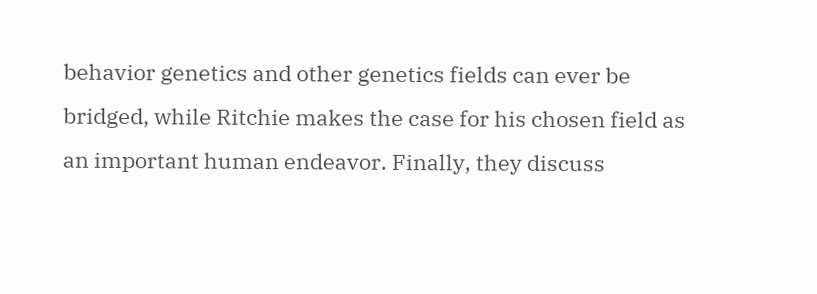behavior genetics and other genetics fields can ever be bridged, while Ritchie makes the case for his chosen field as an important human endeavor. Finally, they discuss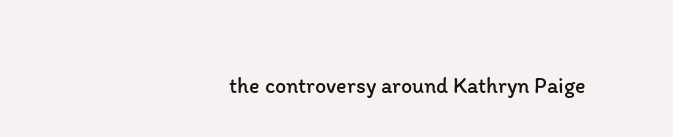the controversy around Kathryn Paige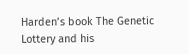Harden’s book The Genetic Lottery and his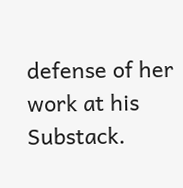defense of her work at his Substack.